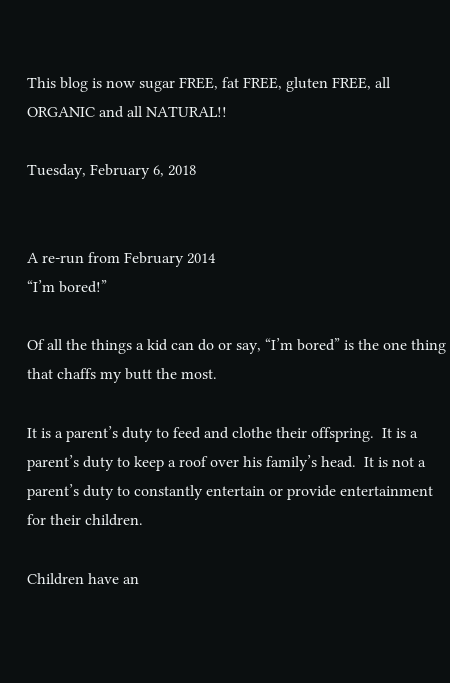This blog is now sugar FREE, fat FREE, gluten FREE, all ORGANIC and all NATURAL!!

Tuesday, February 6, 2018


A re-run from February 2014
“I’m bored!”

Of all the things a kid can do or say, “I’m bored” is the one thing that chaffs my butt the most.

It is a parent’s duty to feed and clothe their offspring.  It is a parent’s duty to keep a roof over his family’s head.  It is not a parent’s duty to constantly entertain or provide entertainment for their children.

Children have an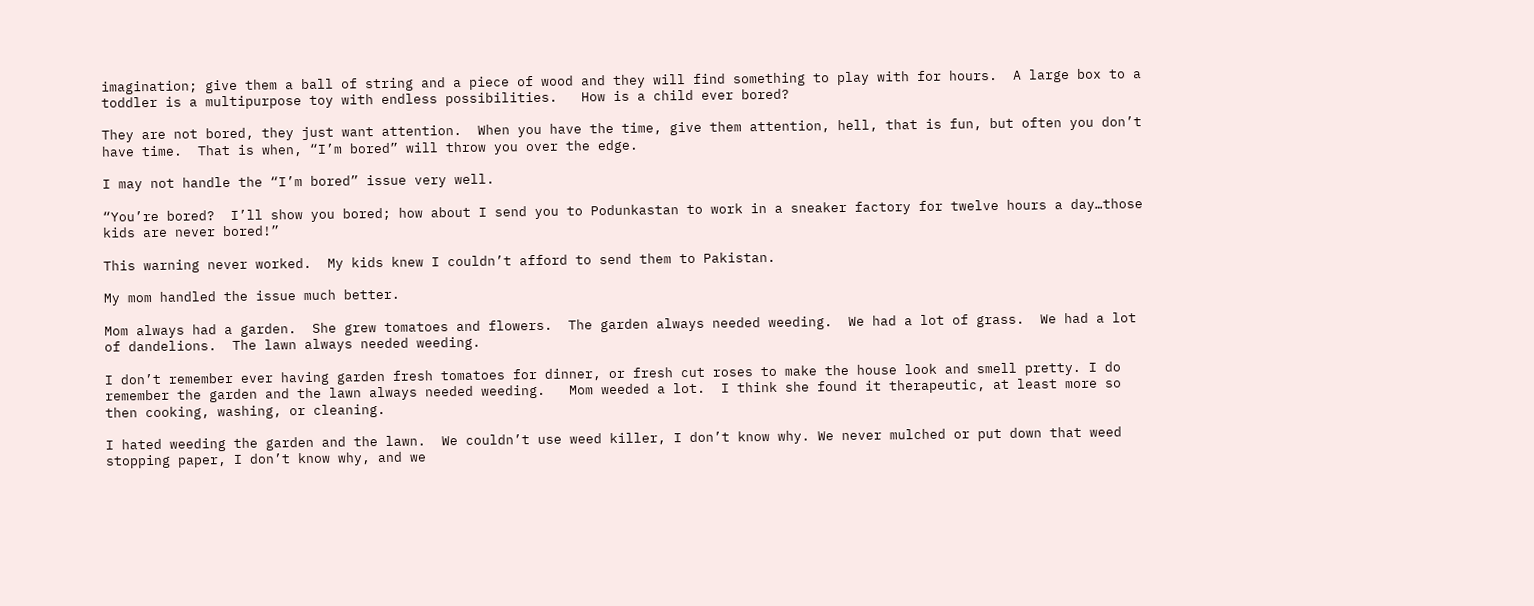imagination; give them a ball of string and a piece of wood and they will find something to play with for hours.  A large box to a toddler is a multipurpose toy with endless possibilities.   How is a child ever bored?

They are not bored, they just want attention.  When you have the time, give them attention, hell, that is fun, but often you don’t have time.  That is when, “I’m bored” will throw you over the edge.

I may not handle the “I’m bored” issue very well.

“You’re bored?  I’ll show you bored; how about I send you to Podunkastan to work in a sneaker factory for twelve hours a day…those kids are never bored!”

This warning never worked.  My kids knew I couldn’t afford to send them to Pakistan.

My mom handled the issue much better.

Mom always had a garden.  She grew tomatoes and flowers.  The garden always needed weeding.  We had a lot of grass.  We had a lot of dandelions.  The lawn always needed weeding.

I don’t remember ever having garden fresh tomatoes for dinner, or fresh cut roses to make the house look and smell pretty. I do remember the garden and the lawn always needed weeding.   Mom weeded a lot.  I think she found it therapeutic, at least more so then cooking, washing, or cleaning.

I hated weeding the garden and the lawn.  We couldn’t use weed killer, I don’t know why. We never mulched or put down that weed stopping paper, I don’t know why, and we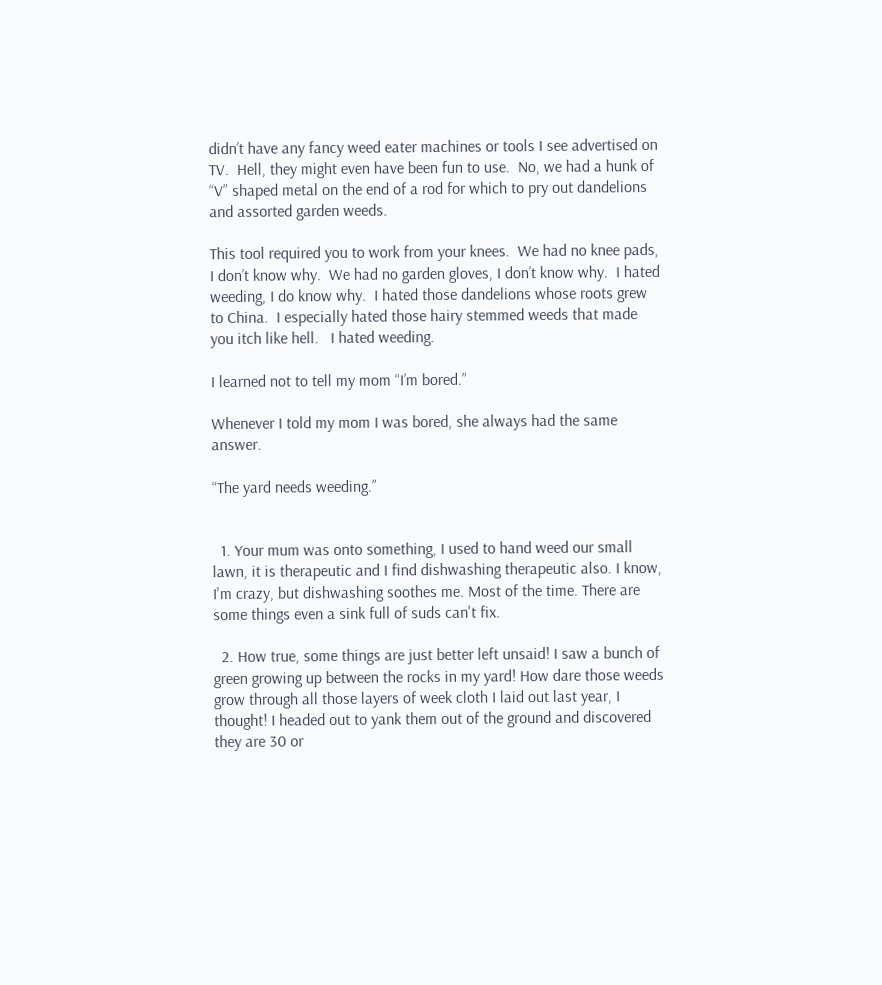didn’t have any fancy weed eater machines or tools I see advertised on TV.  Hell, they might even have been fun to use.  No, we had a hunk of “V” shaped metal on the end of a rod for which to pry out dandelions and assorted garden weeds.

This tool required you to work from your knees.  We had no knee pads, I don’t know why.  We had no garden gloves, I don’t know why.  I hated weeding, I do know why.  I hated those dandelions whose roots grew to China.  I especially hated those hairy stemmed weeds that made you itch like hell.   I hated weeding.

I learned not to tell my mom “I’m bored.”

Whenever I told my mom I was bored, she always had the same answer.

“The yard needs weeding.”


  1. Your mum was onto something, I used to hand weed our small lawn, it is therapeutic and I find dishwashing therapeutic also. I know, I'm crazy, but dishwashing soothes me. Most of the time. There are some things even a sink full of suds can't fix.

  2. How true, some things are just better left unsaid! I saw a bunch of green growing up between the rocks in my yard! How dare those weeds grow through all those layers of week cloth I laid out last year, I thought! I headed out to yank them out of the ground and discovered they are 30 or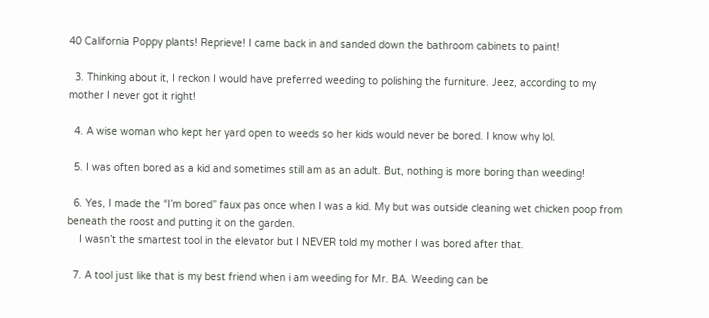40 California Poppy plants! Reprieve! I came back in and sanded down the bathroom cabinets to paint!

  3. Thinking about it, I reckon I would have preferred weeding to polishing the furniture. Jeez, according to my mother I never got it right!

  4. A wise woman who kept her yard open to weeds so her kids would never be bored. I know why lol.

  5. I was often bored as a kid and sometimes still am as an adult. But, nothing is more boring than weeding!

  6. Yes, I made the “I’m bored” faux pas once when I was a kid. My but was outside cleaning wet chicken poop from beneath the roost and putting it on the garden.
    I wasn’t the smartest tool in the elevator but I NEVER told my mother I was bored after that.

  7. A tool just like that is my best friend when i am weeding for Mr. BA. Weeding can be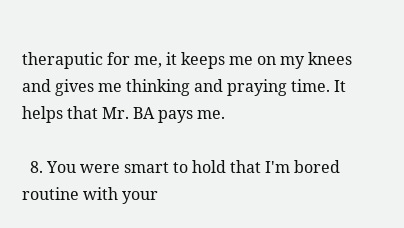theraputic for me, it keeps me on my knees and gives me thinking and praying time. It helps that Mr. BA pays me.

  8. You were smart to hold that I'm bored routine with your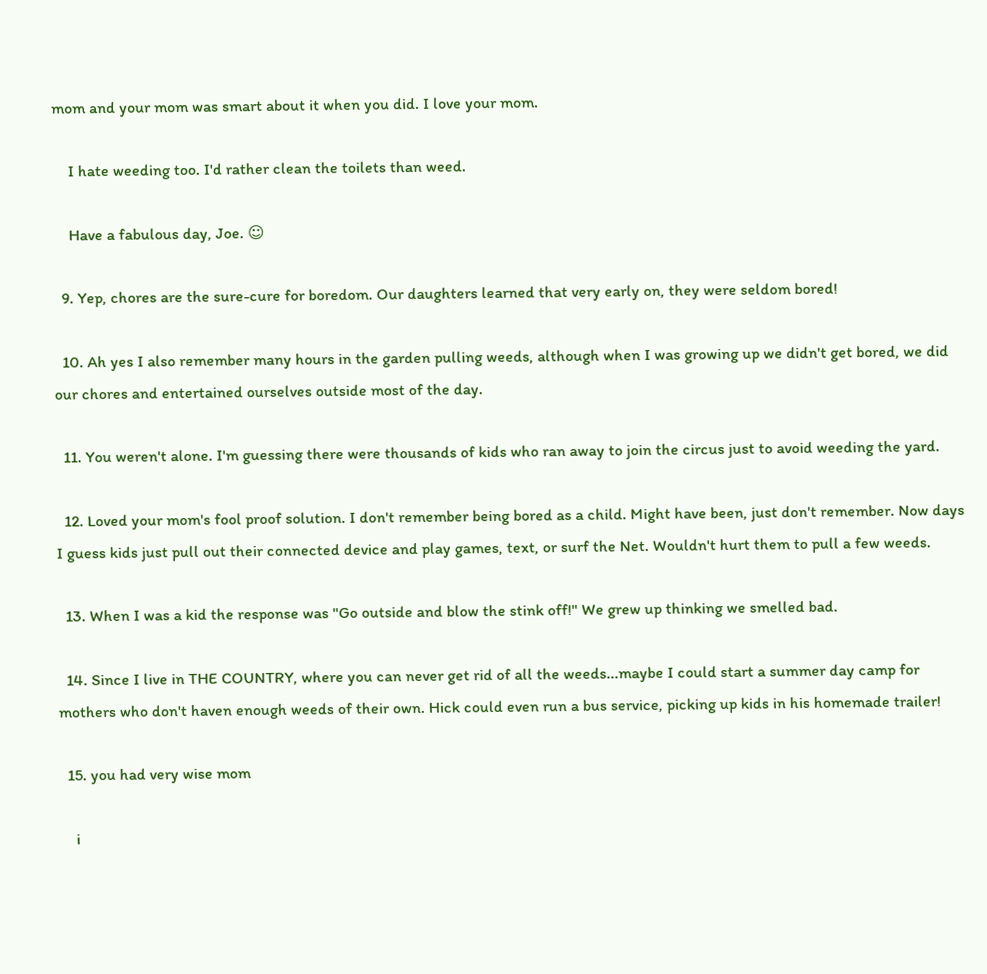mom and your mom was smart about it when you did. I love your mom.

    I hate weeding too. I'd rather clean the toilets than weed.

    Have a fabulous day, Joe. ☺

  9. Yep, chores are the sure-cure for boredom. Our daughters learned that very early on, they were seldom bored!

  10. Ah yes I also remember many hours in the garden pulling weeds, although when I was growing up we didn't get bored, we did our chores and entertained ourselves outside most of the day.

  11. You weren't alone. I'm guessing there were thousands of kids who ran away to join the circus just to avoid weeding the yard.

  12. Loved your mom's fool proof solution. I don't remember being bored as a child. Might have been, just don't remember. Now days I guess kids just pull out their connected device and play games, text, or surf the Net. Wouldn't hurt them to pull a few weeds.

  13. When I was a kid the response was "Go outside and blow the stink off!" We grew up thinking we smelled bad.

  14. Since I live in THE COUNTRY, where you can never get rid of all the weeds...maybe I could start a summer day camp for mothers who don't haven enough weeds of their own. Hick could even run a bus service, picking up kids in his homemade trailer!

  15. you had very wise mom

    i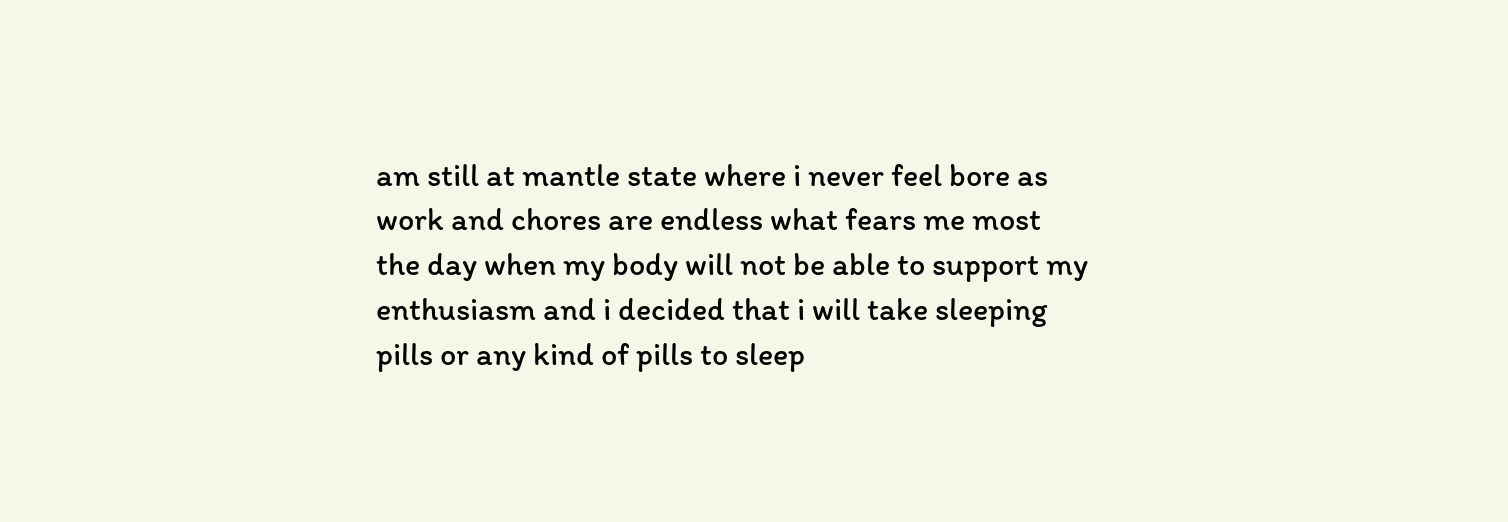am still at mantle state where i never feel bore as work and chores are endless what fears me most the day when my body will not be able to support my enthusiasm and i decided that i will take sleeping pills or any kind of pills to sleep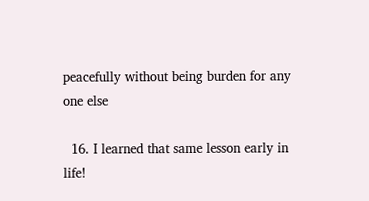peacefully without being burden for any one else

  16. I learned that same lesson early in life!